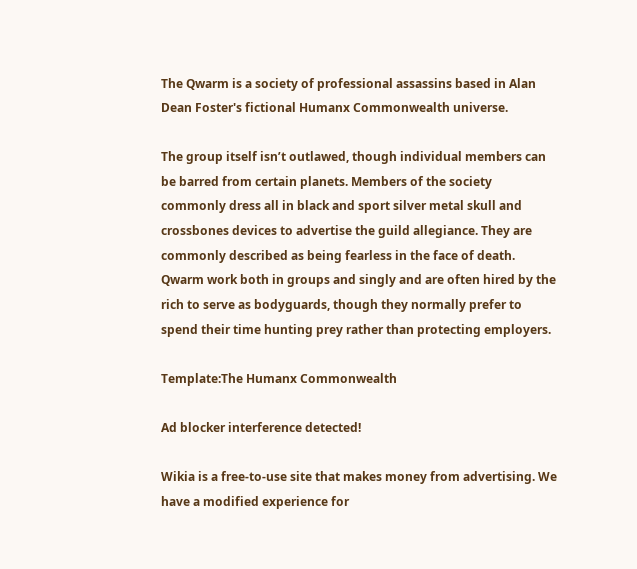The Qwarm is a society of professional assassins based in Alan Dean Foster's fictional Humanx Commonwealth universe.

The group itself isn’t outlawed, though individual members can be barred from certain planets. Members of the society commonly dress all in black and sport silver metal skull and crossbones devices to advertise the guild allegiance. They are commonly described as being fearless in the face of death. Qwarm work both in groups and singly and are often hired by the rich to serve as bodyguards, though they normally prefer to spend their time hunting prey rather than protecting employers.

Template:The Humanx Commonwealth

Ad blocker interference detected!

Wikia is a free-to-use site that makes money from advertising. We have a modified experience for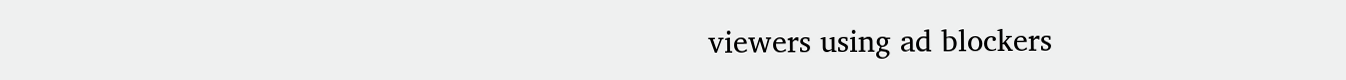viewers using ad blockers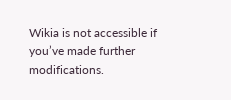Wikia is not accessible if you’ve made further modifications.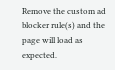Remove the custom ad blocker rule(s) and the page will load as expected.